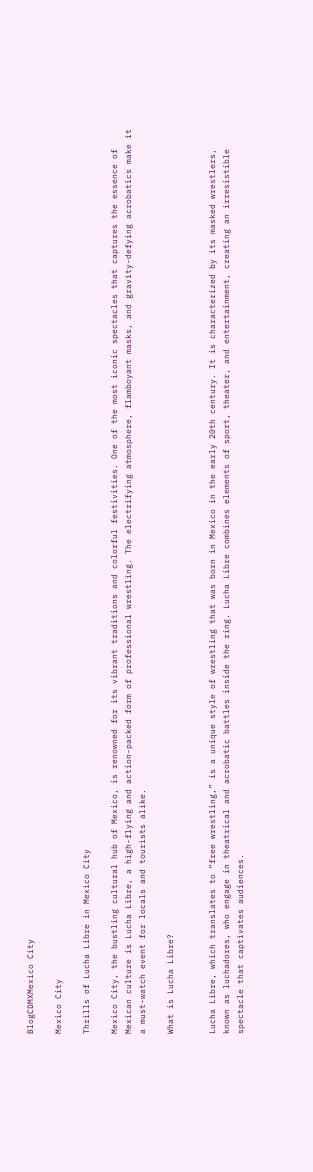BlogCDMXMexico City

Mexico City

Thrills of Lucha Libre in Mexico City

Mexico City, the bustling cultural hub of Mexico, is renowned for its vibrant traditions and colorful festivities. One of the most iconic spectacles that captures the essence of Mexican culture is Lucha Libre, a high-flying and action-packed form of professional wrestling. The electrifying atmosphere, flamboyant masks, and gravity-defying acrobatics make it a must-watch event for locals and tourists alike.

What is Lucha Libre?


Lucha Libre, which translates to “free wrestling,” is a unique style of wrestling that was born in Mexico in the early 20th century. It is characterized by its masked wrestlers, known as luchadores, who engage in theatrical and acrobatic battles inside the ring. Lucha Libre combines elements of sport, theater, and entertainment, creating an irresistible spectacle that captivates audiences.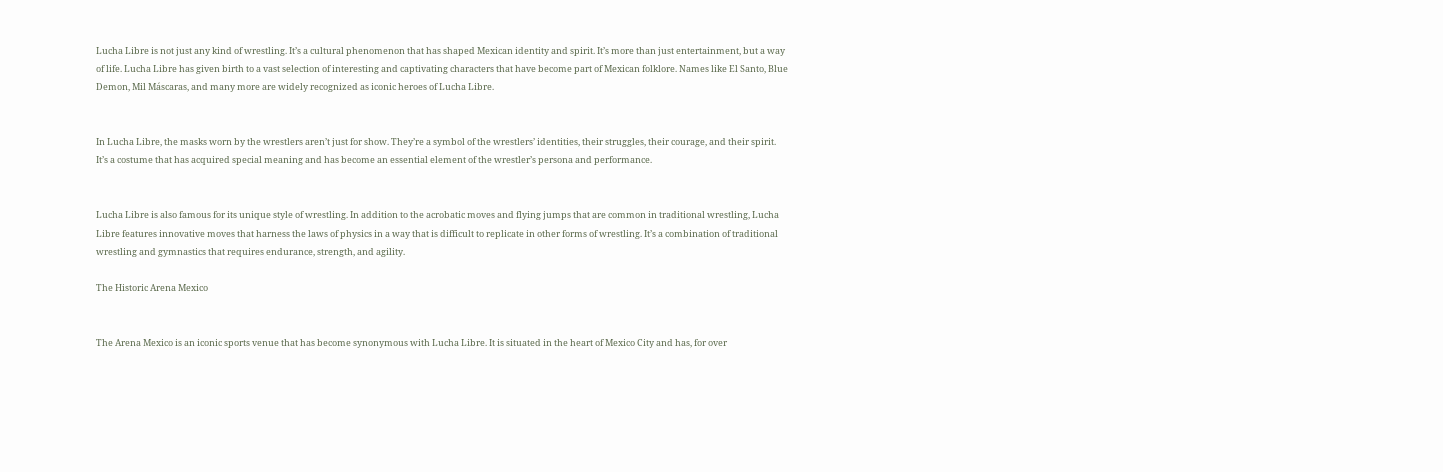Lucha Libre is not just any kind of wrestling. It’s a cultural phenomenon that has shaped Mexican identity and spirit. It’s more than just entertainment, but a way of life. Lucha Libre has given birth to a vast selection of interesting and captivating characters that have become part of Mexican folklore. Names like El Santo, Blue Demon, Mil Máscaras, and many more are widely recognized as iconic heroes of Lucha Libre.


In Lucha Libre, the masks worn by the wrestlers aren’t just for show. They’re a symbol of the wrestlers’ identities, their struggles, their courage, and their spirit. It’s a costume that has acquired special meaning and has become an essential element of the wrestler’s persona and performance.


Lucha Libre is also famous for its unique style of wrestling. In addition to the acrobatic moves and flying jumps that are common in traditional wrestling, Lucha Libre features innovative moves that harness the laws of physics in a way that is difficult to replicate in other forms of wrestling. It’s a combination of traditional wrestling and gymnastics that requires endurance, strength, and agility.

The Historic Arena Mexico


The Arena Mexico is an iconic sports venue that has become synonymous with Lucha Libre. It is situated in the heart of Mexico City and has, for over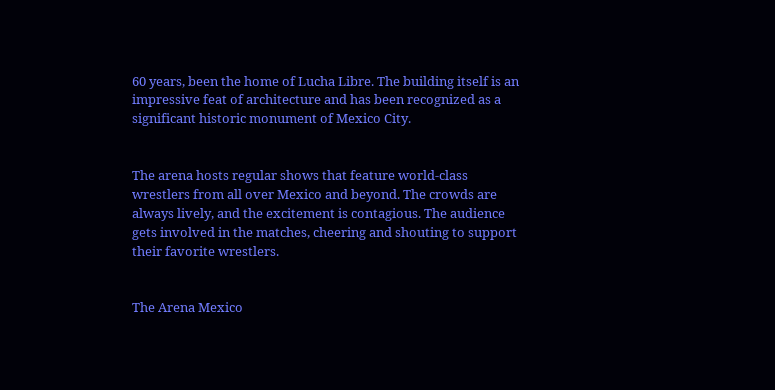60 years, been the home of Lucha Libre. The building itself is an impressive feat of architecture and has been recognized as a significant historic monument of Mexico City.


The arena hosts regular shows that feature world-class wrestlers from all over Mexico and beyond. The crowds are always lively, and the excitement is contagious. The audience gets involved in the matches, cheering and shouting to support their favorite wrestlers.


The Arena Mexico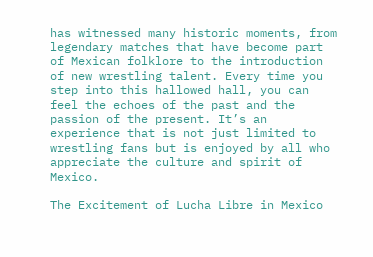has witnessed many historic moments, from legendary matches that have become part of Mexican folklore to the introduction of new wrestling talent. Every time you step into this hallowed hall, you can feel the echoes of the past and the passion of the present. It’s an experience that is not just limited to wrestling fans but is enjoyed by all who appreciate the culture and spirit of Mexico.

The Excitement of Lucha Libre in Mexico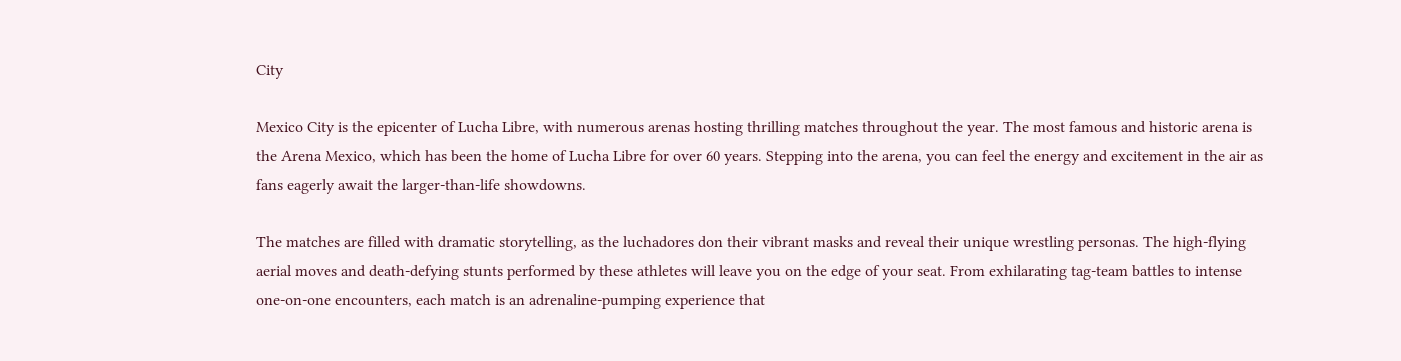City

Mexico City is the epicenter of Lucha Libre, with numerous arenas hosting thrilling matches throughout the year. The most famous and historic arena is the Arena Mexico, which has been the home of Lucha Libre for over 60 years. Stepping into the arena, you can feel the energy and excitement in the air as fans eagerly await the larger-than-life showdowns.

The matches are filled with dramatic storytelling, as the luchadores don their vibrant masks and reveal their unique wrestling personas. The high-flying aerial moves and death-defying stunts performed by these athletes will leave you on the edge of your seat. From exhilarating tag-team battles to intense one-on-one encounters, each match is an adrenaline-pumping experience that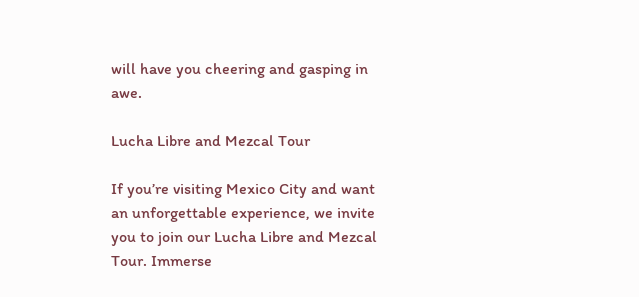will have you cheering and gasping in awe.

Lucha Libre and Mezcal Tour

If you’re visiting Mexico City and want an unforgettable experience, we invite you to join our Lucha Libre and Mezcal Tour. Immerse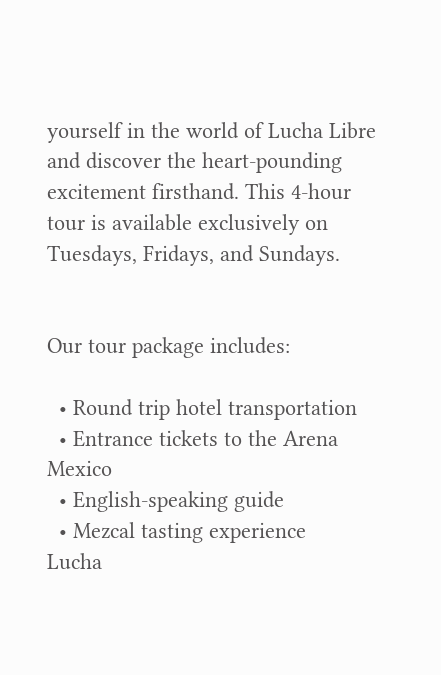yourself in the world of Lucha Libre and discover the heart-pounding excitement firsthand. This 4-hour tour is available exclusively on Tuesdays, Fridays, and Sundays.


Our tour package includes:

  • Round trip hotel transportation
  • Entrance tickets to the Arena Mexico
  • English-speaking guide
  • Mezcal tasting experience
Lucha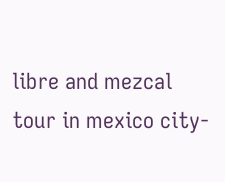libre and mezcal tour in mexico city-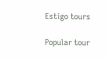Estigo tours

Popular tour